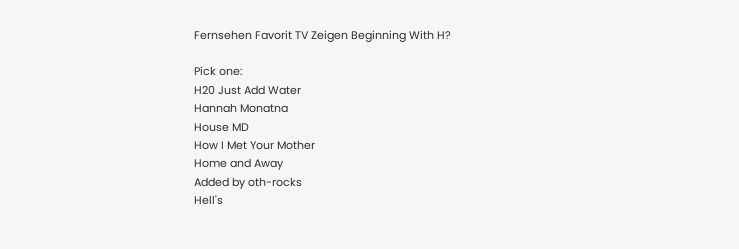Fernsehen Favorit TV Zeigen Beginning With H?

Pick one:
H20 Just Add Water
Hannah Monatna
House MD
How I Met Your Mother
Home and Away
Added by oth-rocks
Hell's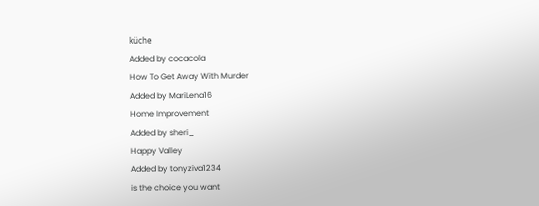küche
Added by cocacola
How To Get Away With Murder
Added by MariLena16
Home Improvement
Added by sheri_
Happy Valley
Added by tonyziva1234
is the choice you want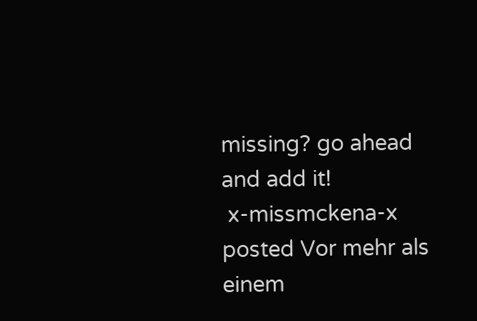missing? go ahead and add it!
 x-missmckena-x posted Vor mehr als einem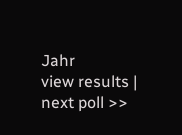Jahr
view results | next poll >>